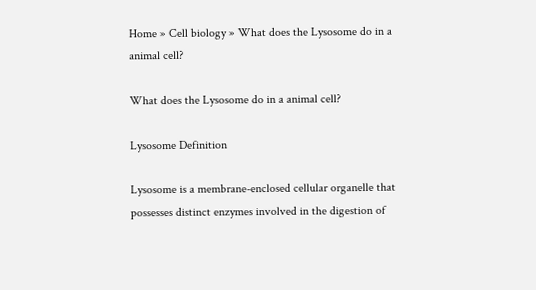Home » Cell biology » What does the Lysosome do in a animal cell?

What does the Lysosome do in a animal cell?

Lysosome Definition

Lysosome is a membrane-enclosed cellular organelle that possesses distinct enzymes involved in the digestion of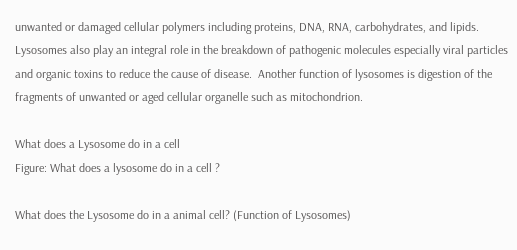unwanted or damaged cellular polymers including proteins, DNA, RNA, carbohydrates, and lipids. Lysosomes also play an integral role in the breakdown of pathogenic molecules especially viral particles and organic toxins to reduce the cause of disease.  Another function of lysosomes is digestion of the fragments of unwanted or aged cellular organelle such as mitochondrion.

What does a Lysosome do in a cell
Figure: What does a lysosome do in a cell ?

What does the Lysosome do in a animal cell? (Function of Lysosomes)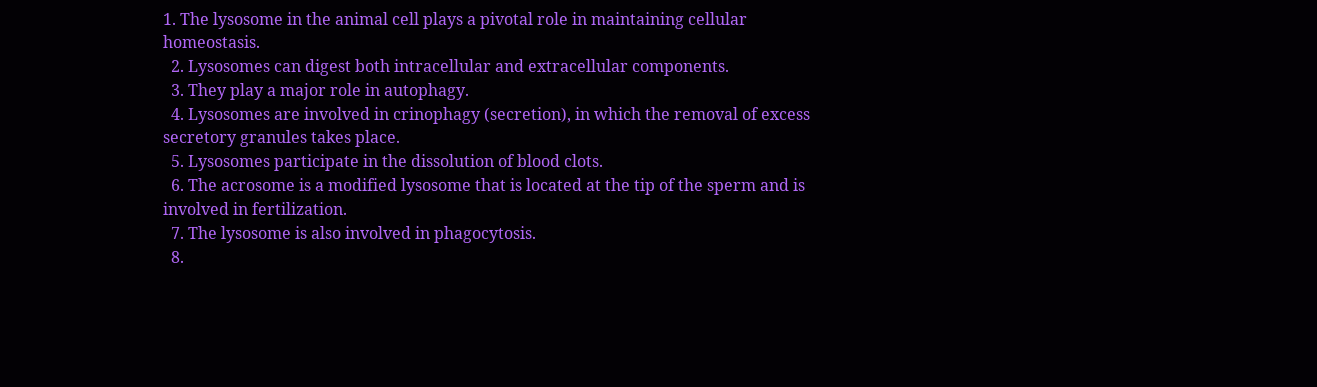1. The lysosome in the animal cell plays a pivotal role in maintaining cellular homeostasis.
  2. Lysosomes can digest both intracellular and extracellular components.
  3. They play a major role in autophagy.
  4. Lysosomes are involved in crinophagy (secretion), in which the removal of excess secretory granules takes place.
  5. Lysosomes participate in the dissolution of blood clots.
  6. The acrosome is a modified lysosome that is located at the tip of the sperm and is involved in fertilization.
  7. The lysosome is also involved in phagocytosis.
  8.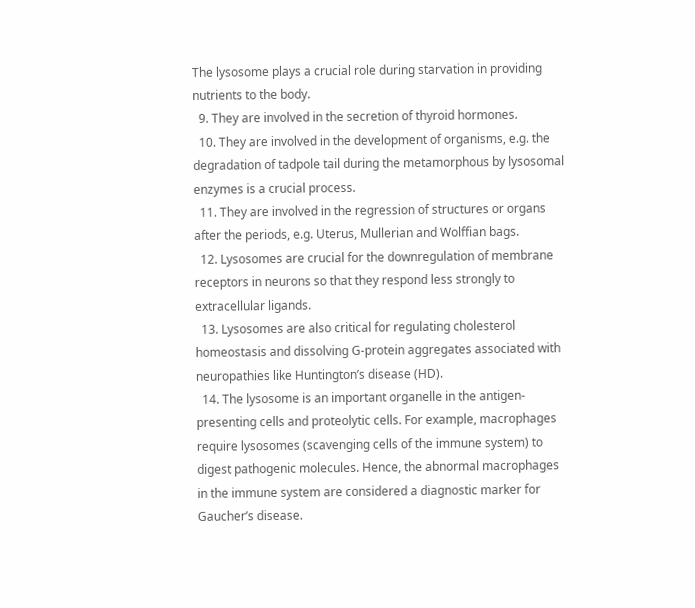The lysosome plays a crucial role during starvation in providing nutrients to the body.
  9. They are involved in the secretion of thyroid hormones.
  10. They are involved in the development of organisms, e.g. the degradation of tadpole tail during the metamorphous by lysosomal enzymes is a crucial process.
  11. They are involved in the regression of structures or organs after the periods, e.g. Uterus, Mullerian and Wolffian bags.
  12. Lysosomes are crucial for the downregulation of membrane receptors in neurons so that they respond less strongly to extracellular ligands.
  13. Lysosomes are also critical for regulating cholesterol homeostasis and dissolving G-protein aggregates associated with neuropathies like Huntington’s disease (HD).
  14. The lysosome is an important organelle in the antigen-presenting cells and proteolytic cells. For example, macrophages require lysosomes (scavenging cells of the immune system) to digest pathogenic molecules. Hence, the abnormal macrophages in the immune system are considered a diagnostic marker for Gaucher’s disease.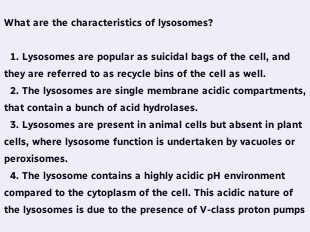What are the characteristics of lysosomes?

  1. Lysosomes are popular as suicidal bags of the cell, and they are referred to as recycle bins of the cell as well.
  2. The lysosomes are single membrane acidic compartments, that contain a bunch of acid hydrolases.
  3. Lysosomes are present in animal cells but absent in plant cells, where lysosome function is undertaken by vacuoles or peroxisomes.
  4. The lysosome contains a highly acidic pH environment compared to the cytoplasm of the cell. This acidic nature of the lysosomes is due to the presence of V-class proton pumps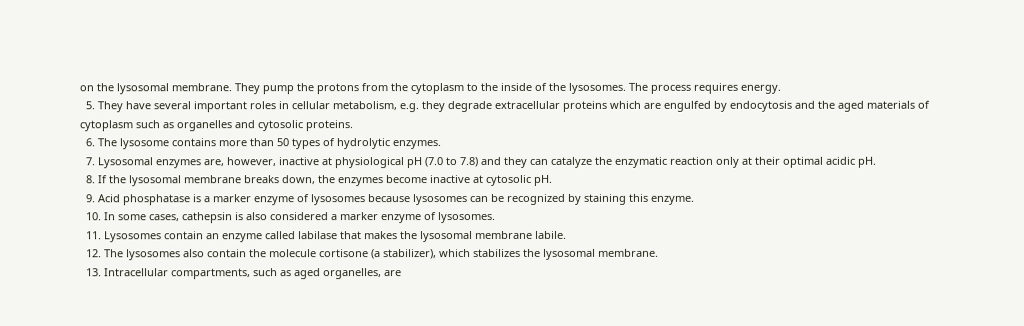on the lysosomal membrane. They pump the protons from the cytoplasm to the inside of the lysosomes. The process requires energy.
  5. They have several important roles in cellular metabolism, e.g. they degrade extracellular proteins which are engulfed by endocytosis and the aged materials of cytoplasm such as organelles and cytosolic proteins.
  6. The lysosome contains more than 50 types of hydrolytic enzymes.
  7. Lysosomal enzymes are, however, inactive at physiological pH (7.0 to 7.8) and they can catalyze the enzymatic reaction only at their optimal acidic pH.
  8. If the lysosomal membrane breaks down, the enzymes become inactive at cytosolic pH.
  9. Acid phosphatase is a marker enzyme of lysosomes because lysosomes can be recognized by staining this enzyme.
  10. In some cases, cathepsin is also considered a marker enzyme of lysosomes.
  11. Lysosomes contain an enzyme called labilase that makes the lysosomal membrane labile.
  12. The lysosomes also contain the molecule cortisone (a stabilizer), which stabilizes the lysosomal membrane.
  13. Intracellular compartments, such as aged organelles, are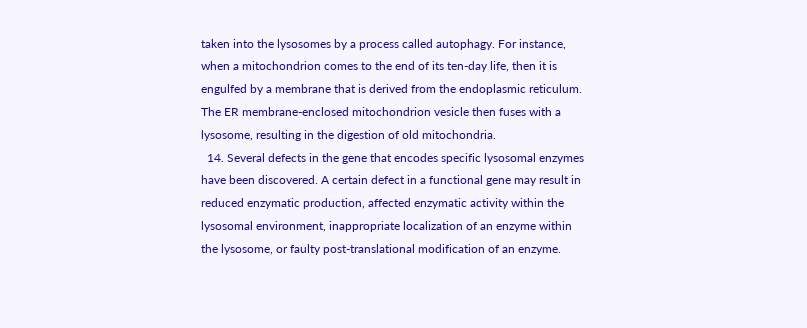taken into the lysosomes by a process called autophagy. For instance, when a mitochondrion comes to the end of its ten-day life, then it is engulfed by a membrane that is derived from the endoplasmic reticulum. The ER membrane-enclosed mitochondrion vesicle then fuses with a lysosome, resulting in the digestion of old mitochondria.
  14. Several defects in the gene that encodes specific lysosomal enzymes have been discovered. A certain defect in a functional gene may result in reduced enzymatic production, affected enzymatic activity within the lysosomal environment, inappropriate localization of an enzyme within the lysosome, or faulty post-translational modification of an enzyme.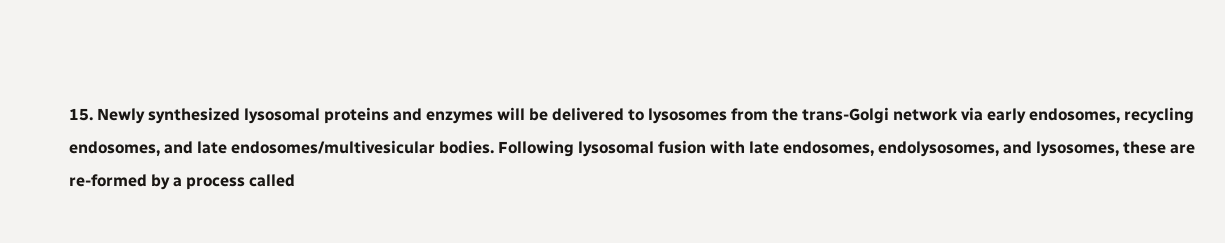15. Newly synthesized lysosomal proteins and enzymes will be delivered to lysosomes from the trans-Golgi network via early endosomes, recycling endosomes, and late endosomes/multivesicular bodies. Following lysosomal fusion with late endosomes, endolysosomes, and lysosomes, these are re-formed by a process called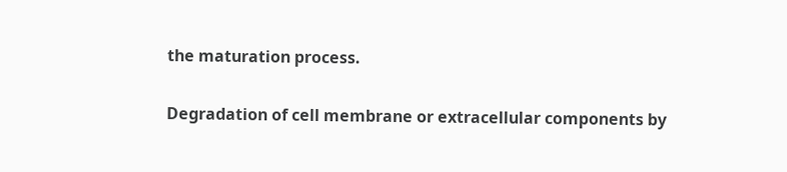the maturation process.

Degradation of cell membrane or extracellular components by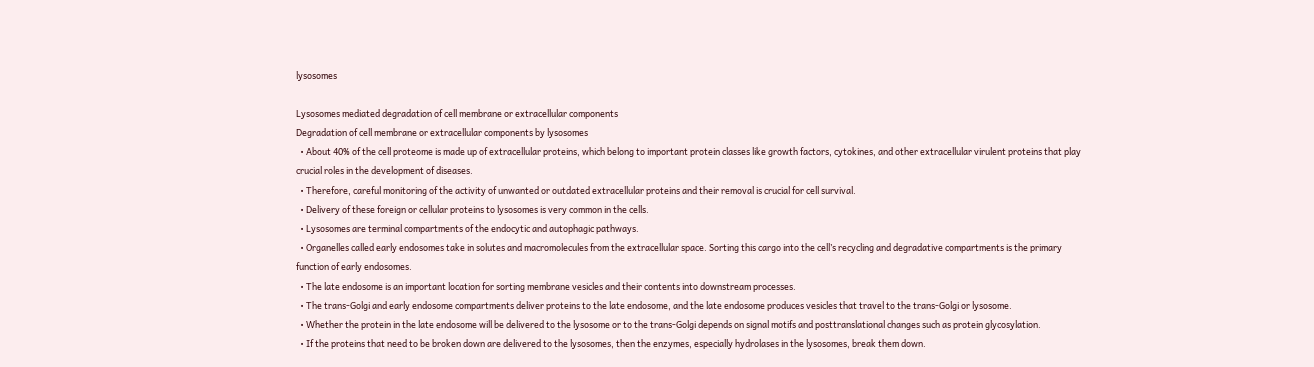lysosomes

Lysosomes mediated degradation of cell membrane or extracellular components
Degradation of cell membrane or extracellular components by lysosomes
  • About 40% of the cell proteome is made up of extracellular proteins, which belong to important protein classes like growth factors, cytokines, and other extracellular virulent proteins that play crucial roles in the development of diseases.
  • Therefore, careful monitoring of the activity of unwanted or outdated extracellular proteins and their removal is crucial for cell survival.
  • Delivery of these foreign or cellular proteins to lysosomes is very common in the cells.
  • Lysosomes are terminal compartments of the endocytic and autophagic pathways.
  • Organelles called early endosomes take in solutes and macromolecules from the extracellular space. Sorting this cargo into the cell’s recycling and degradative compartments is the primary function of early endosomes.
  • The late endosome is an important location for sorting membrane vesicles and their contents into downstream processes.
  • The trans-Golgi and early endosome compartments deliver proteins to the late endosome, and the late endosome produces vesicles that travel to the trans-Golgi or lysosome.
  • Whether the protein in the late endosome will be delivered to the lysosome or to the trans-Golgi depends on signal motifs and posttranslational changes such as protein glycosylation.
  • If the proteins that need to be broken down are delivered to the lysosomes, then the enzymes, especially hydrolases in the lysosomes, break them down.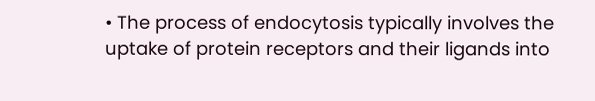• The process of endocytosis typically involves the uptake of protein receptors and their ligands into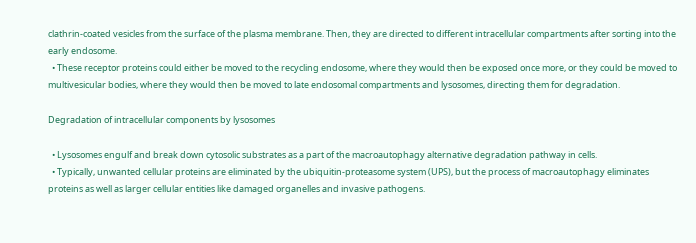clathrin-coated vesicles from the surface of the plasma membrane. Then, they are directed to different intracellular compartments after sorting into the early endosome.
  • These receptor proteins could either be moved to the recycling endosome, where they would then be exposed once more, or they could be moved to multivesicular bodies, where they would then be moved to late endosomal compartments and lysosomes, directing them for degradation.

Degradation of intracellular components by lysosomes

  • Lysosomes engulf and break down cytosolic substrates as a part of the macroautophagy alternative degradation pathway in cells.
  • Typically, unwanted cellular proteins are eliminated by the ubiquitin-proteasome system (UPS), but the process of macroautophagy eliminates proteins as well as larger cellular entities like damaged organelles and invasive pathogens.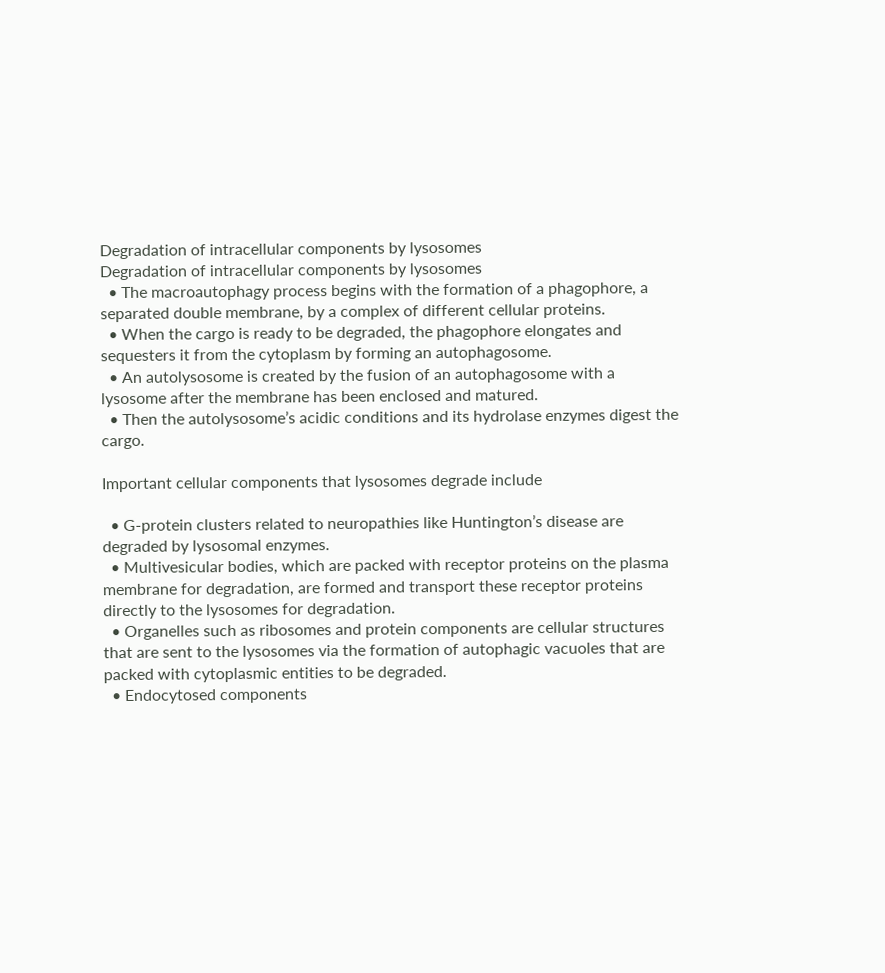Degradation of intracellular components by lysosomes
Degradation of intracellular components by lysosomes
  • The macroautophagy process begins with the formation of a phagophore, a separated double membrane, by a complex of different cellular proteins.
  • When the cargo is ready to be degraded, the phagophore elongates and sequesters it from the cytoplasm by forming an autophagosome.
  • An autolysosome is created by the fusion of an autophagosome with a lysosome after the membrane has been enclosed and matured.
  • Then the autolysosome’s acidic conditions and its hydrolase enzymes digest the cargo.

Important cellular components that lysosomes degrade include

  • G-protein clusters related to neuropathies like Huntington’s disease are degraded by lysosomal enzymes.
  • Multivesicular bodies, which are packed with receptor proteins on the plasma membrane for degradation, are formed and transport these receptor proteins directly to the lysosomes for degradation.
  • Organelles such as ribosomes and protein components are cellular structures that are sent to the lysosomes via the formation of autophagic vacuoles that are packed with cytoplasmic entities to be degraded.
  • Endocytosed components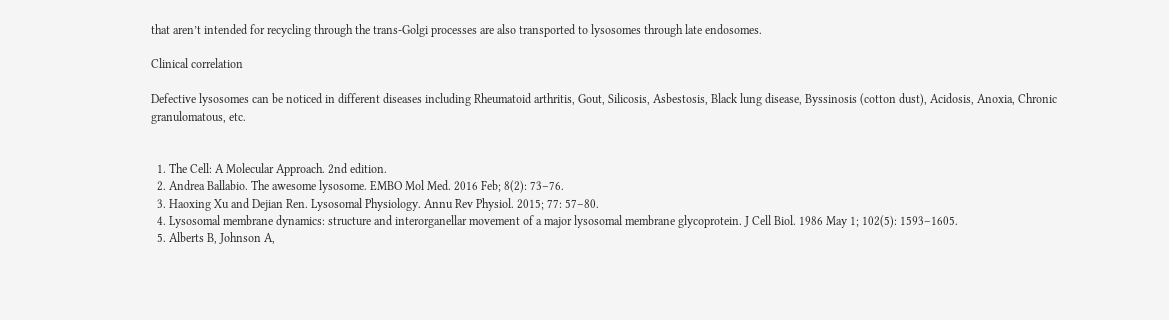that aren’t intended for recycling through the trans-Golgi processes are also transported to lysosomes through late endosomes.

Clinical correlation

Defective lysosomes can be noticed in different diseases including Rheumatoid arthritis, Gout, Silicosis, Asbestosis, Black lung disease, Byssinosis (cotton dust), Acidosis, Anoxia, Chronic granulomatous, etc.


  1. The Cell: A Molecular Approach. 2nd edition.
  2. Andrea Ballabio. The awesome lysosome. EMBO Mol Med. 2016 Feb; 8(2): 73–76.
  3. Haoxing Xu and Dejian Ren. Lysosomal Physiology. Annu Rev Physiol. 2015; 77: 57–80.
  4. Lysosomal membrane dynamics: structure and interorganellar movement of a major lysosomal membrane glycoprotein. J Cell Biol. 1986 May 1; 102(5): 1593–1605.
  5. Alberts B, Johnson A,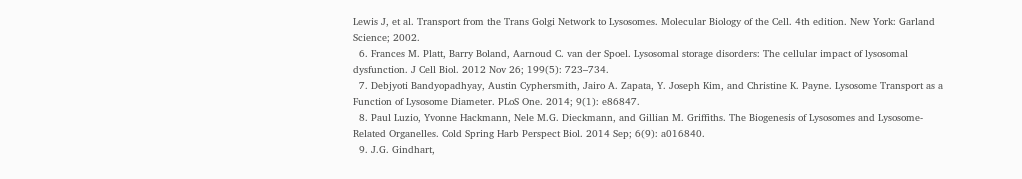Lewis J, et al. Transport from the Trans Golgi Network to Lysosomes. Molecular Biology of the Cell. 4th edition. New York: Garland Science; 2002.
  6. Frances M. Platt, Barry Boland, Aarnoud C. van der Spoel. Lysosomal storage disorders: The cellular impact of lysosomal dysfunction. J Cell Biol. 2012 Nov 26; 199(5): 723–734.
  7. Debjyoti Bandyopadhyay, Austin Cyphersmith, Jairo A. Zapata, Y. Joseph Kim, and Christine K. Payne. Lysosome Transport as a Function of Lysosome Diameter. PLoS One. 2014; 9(1): e86847.
  8. Paul Luzio, Yvonne Hackmann, Nele M.G. Dieckmann, and Gillian M. Griffiths. The Biogenesis of Lysosomes and Lysosome-Related Organelles. Cold Spring Harb Perspect Biol. 2014 Sep; 6(9): a016840.
  9. J.G. Gindhart,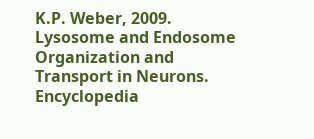K.P. Weber, 2009. Lysosome and Endosome Organization and Transport in Neurons. Encyclopedia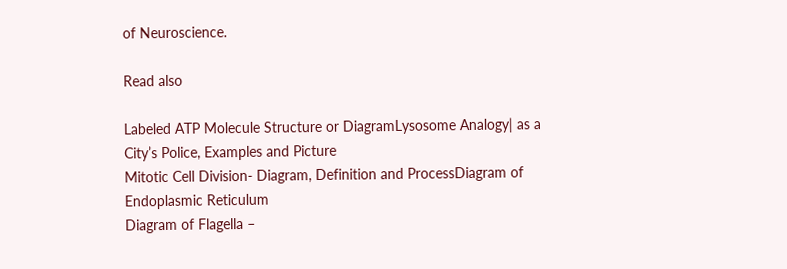of Neuroscience.

Read also

Labeled ATP Molecule Structure or DiagramLysosome Analogy| as a City’s Police, Examples and Picture
Mitotic Cell Division- Diagram, Definition and ProcessDiagram of Endoplasmic Reticulum
Diagram of Flagella –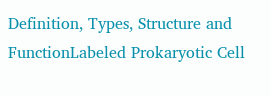Definition, Types, Structure and FunctionLabeled Prokaryotic Cell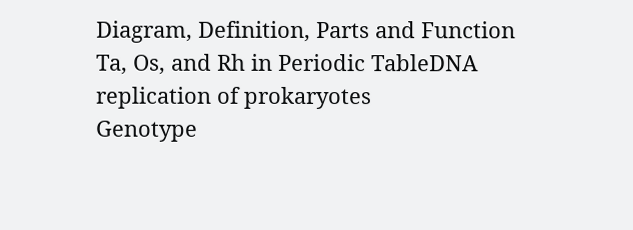Diagram, Definition, Parts and Function
Ta, Os, and Rh in Periodic TableDNA replication of prokaryotes
Genotype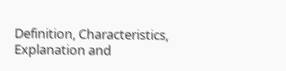Definition, Characteristics, Explanation and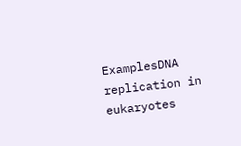ExamplesDNA replication in eukaryotes